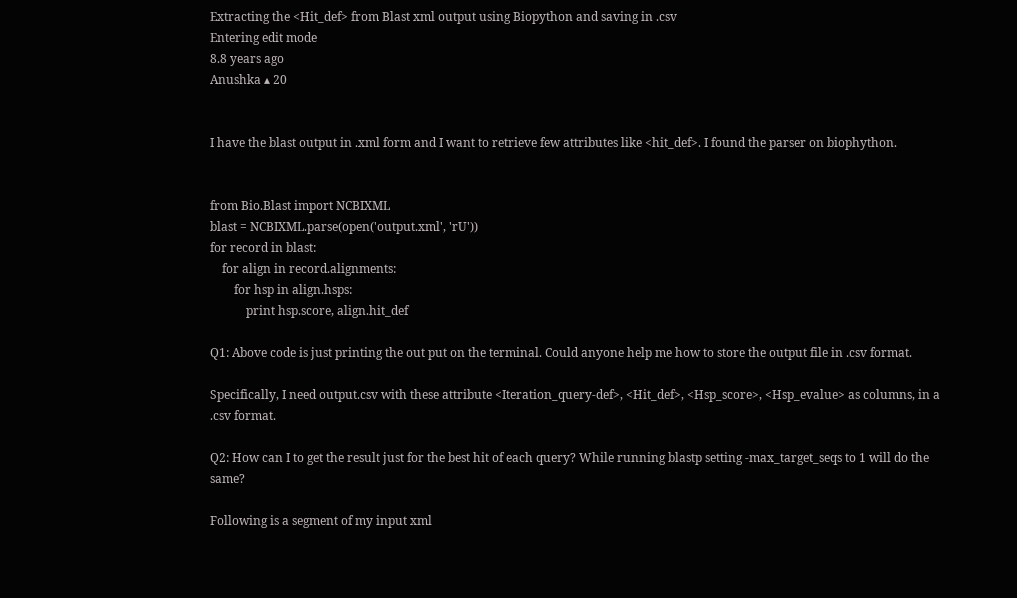Extracting the <Hit_def> from Blast xml output using Biopython and saving in .csv
Entering edit mode
8.8 years ago
Anushka ▴ 20


I have the blast output in .xml form and I want to retrieve few attributes like <hit_def>. I found the parser on biophython.


from Bio.Blast import NCBIXML
blast = NCBIXML.parse(open('output.xml', 'rU'))
for record in blast:
    for align in record.alignments:
        for hsp in align.hsps:
            print hsp.score, align.hit_def

Q1: Above code is just printing the out put on the terminal. Could anyone help me how to store the output file in .csv format.

Specifically, I need output.csv with these attribute <Iteration_query-def>, <Hit_def>, <Hsp_score>, <Hsp_evalue> as columns, in a .csv format.

Q2: How can I to get the result just for the best hit of each query? While running blastp setting -max_target_seqs to 1 will do the same?

Following is a segment of my input xml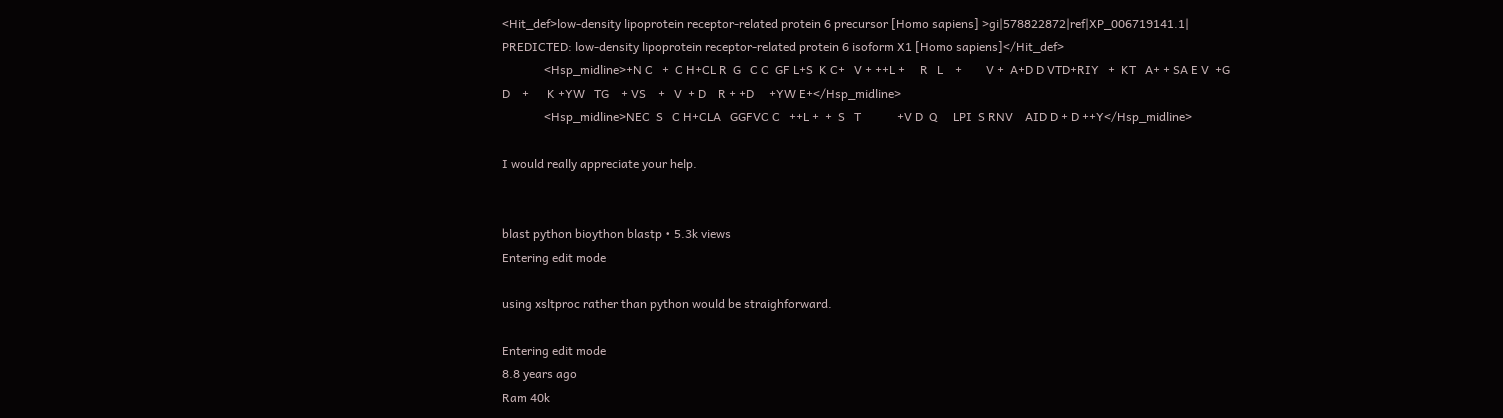<Hit_def>low-density lipoprotein receptor-related protein 6 precursor [Homo sapiens] >gi|578822872|ref|XP_006719141.1| PREDICTED: low-density lipoprotein receptor-related protein 6 isoform X1 [Homo sapiens]</Hit_def>
              <Hsp_midline>+N C   +  C H+CL R  G   C C  GF L+S  K C+   V + ++L +     R   L    +        V +  A+D D VTD+RIY   +  KT   A+ + SA E V  +G       D    +      K +YW   TG    + VS    +   V  + D    R + +D     +YW E+</Hsp_midline>
              <Hsp_midline>NEC  S   C H+CLA   GGFVC C   ++L +  +  S   T            +V D  Q     LPI  S RNV    AID D + D ++Y</Hsp_midline>

I would really appreciate your help.


blast python bioython blastp • 5.3k views
Entering edit mode

using xsltproc rather than python would be straighforward.

Entering edit mode
8.8 years ago
Ram 40k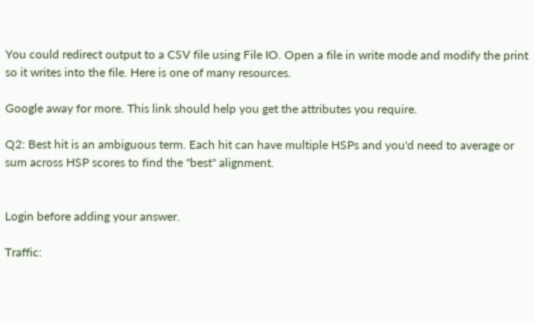You could redirect output to a CSV file using File IO. Open a file in write mode and modify the print so it writes into the file. Here is one of many resources.

Google away for more. This link should help you get the attributes you require.

Q2: Best hit is an ambiguous term. Each hit can have multiple HSPs and you'd need to average or sum across HSP scores to find the "best" alignment.


Login before adding your answer.

Traffic: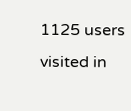1125 users visited in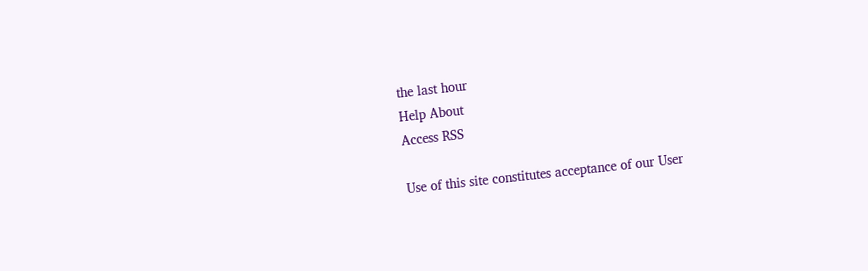the last hour
Help About
Access RSS

Use of this site constitutes acceptance of our User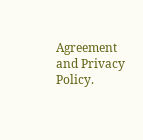Agreement and Privacy Policy.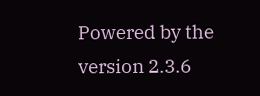Powered by the version 2.3.6